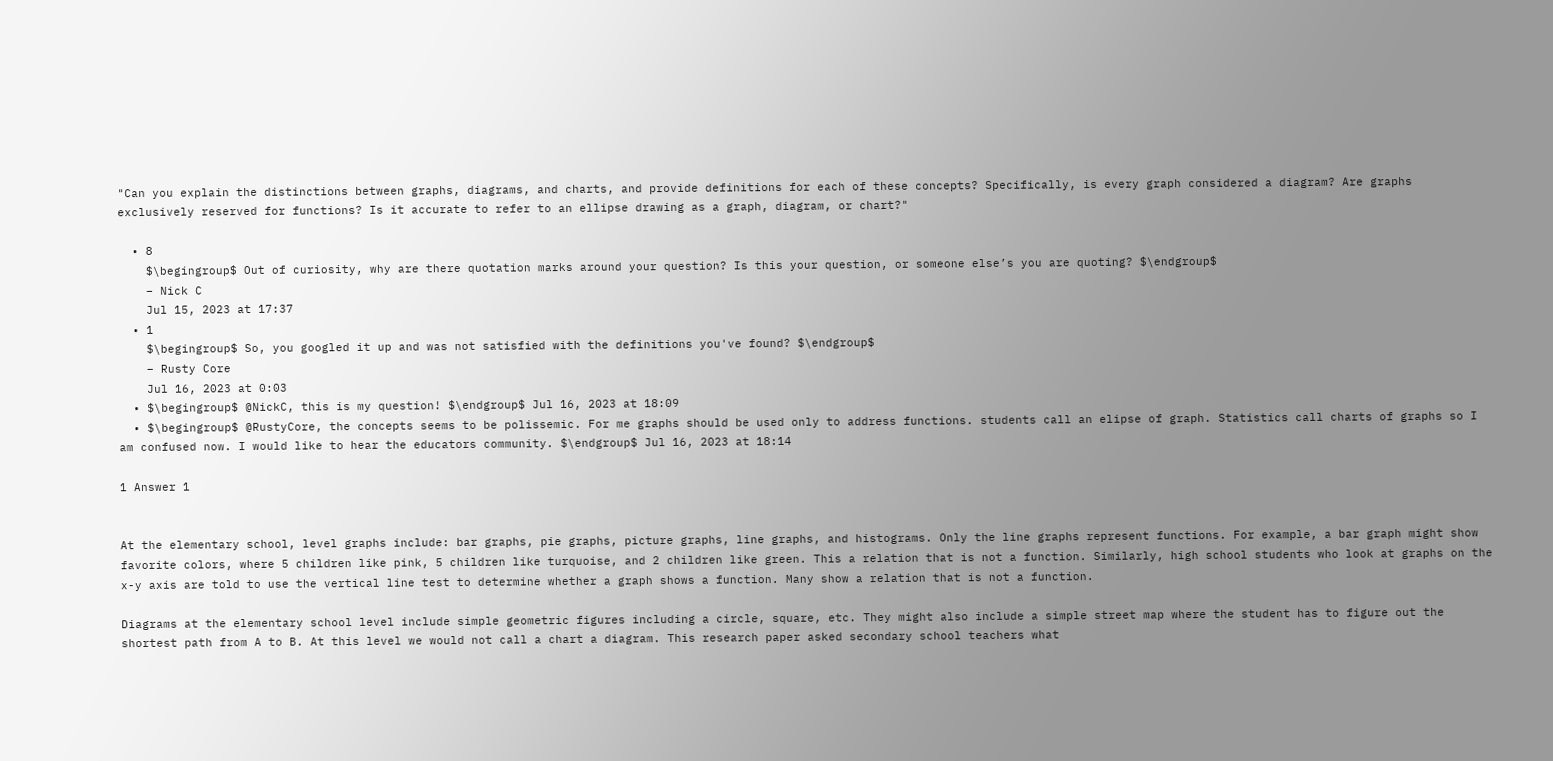"Can you explain the distinctions between graphs, diagrams, and charts, and provide definitions for each of these concepts? Specifically, is every graph considered a diagram? Are graphs exclusively reserved for functions? Is it accurate to refer to an ellipse drawing as a graph, diagram, or chart?"

  • 8
    $\begingroup$ Out of curiosity, why are there quotation marks around your question? Is this your question, or someone else’s you are quoting? $\endgroup$
    – Nick C
    Jul 15, 2023 at 17:37
  • 1
    $\begingroup$ So, you googled it up and was not satisfied with the definitions you've found? $\endgroup$
    – Rusty Core
    Jul 16, 2023 at 0:03
  • $\begingroup$ @NickC, this is my question! $\endgroup$ Jul 16, 2023 at 18:09
  • $\begingroup$ @RustyCore, the concepts seems to be polissemic. For me graphs should be used only to address functions. students call an elipse of graph. Statistics call charts of graphs so I am confused now. I would like to hear the educators community. $\endgroup$ Jul 16, 2023 at 18:14

1 Answer 1


At the elementary school, level graphs include: bar graphs, pie graphs, picture graphs, line graphs, and histograms. Only the line graphs represent functions. For example, a bar graph might show favorite colors, where 5 children like pink, 5 children like turquoise, and 2 children like green. This a relation that is not a function. Similarly, high school students who look at graphs on the x-y axis are told to use the vertical line test to determine whether a graph shows a function. Many show a relation that is not a function.

Diagrams at the elementary school level include simple geometric figures including a circle, square, etc. They might also include a simple street map where the student has to figure out the shortest path from A to B. At this level we would not call a chart a diagram. This research paper asked secondary school teachers what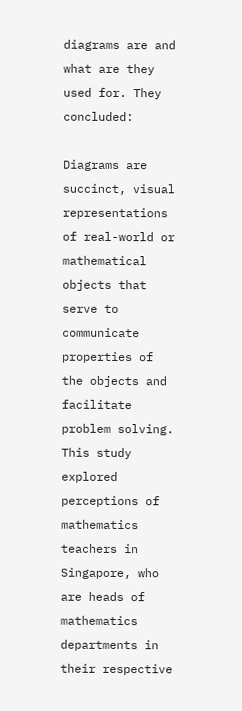diagrams are and what are they used for. They concluded:

Diagrams are succinct, visual representations of real-world or mathematical objects that serve to communicate properties of the objects and facilitate problem solving. This study explored perceptions of mathematics teachers in Singapore, who are heads of mathematics departments in their respective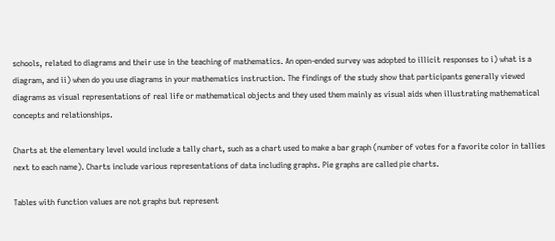schools, related to diagrams and their use in the teaching of mathematics. An open-ended survey was adopted to illicit responses to i) what is a diagram, and ii) when do you use diagrams in your mathematics instruction. The findings of the study show that participants generally viewed diagrams as visual representations of real life or mathematical objects and they used them mainly as visual aids when illustrating mathematical concepts and relationships.

Charts at the elementary level would include a tally chart, such as a chart used to make a bar graph (number of votes for a favorite color in tallies next to each name). Charts include various representations of data including graphs. Pie graphs are called pie charts.

Tables with function values are not graphs but represent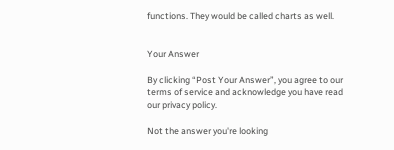functions. They would be called charts as well.


Your Answer

By clicking “Post Your Answer”, you agree to our terms of service and acknowledge you have read our privacy policy.

Not the answer you're looking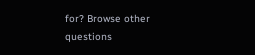for? Browse other questions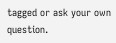tagged or ask your own question.